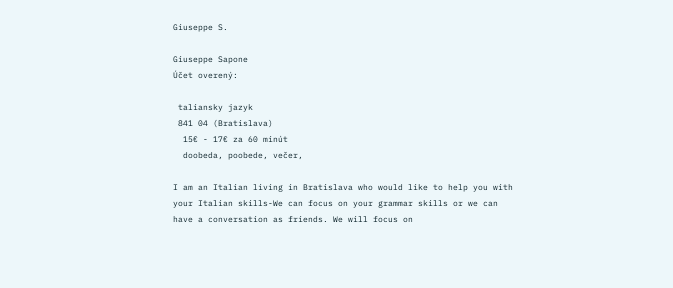Giuseppe S.

Giuseppe Sapone
Účet overený:

 taliansky jazyk
 841 04 (Bratislava)
  15€ - 17€ za 60 minút
  doobeda, poobede, večer,

I am an Italian living in Bratislava who would like to help you with your Italian skills-We can focus on your grammar skills or we can have a conversation as friends. We will focus on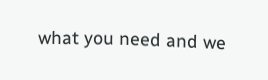what you need and we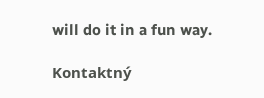will do it in a fun way.

Kontaktný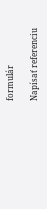formulár

Napísať referenciu